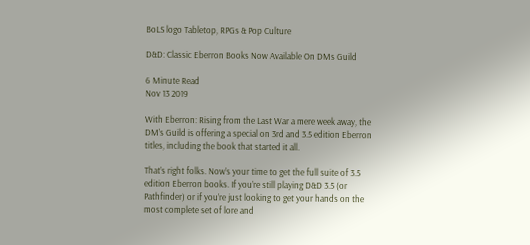BoLS logo Tabletop, RPGs & Pop Culture

D&D: Classic Eberron Books Now Available On DMs Guild

6 Minute Read
Nov 13 2019

With Eberron: Rising from the Last War a mere week away, the DM’s Guild is offering a special on 3rd and 3.5 edition Eberron titles, including the book that started it all.

That’s right folks. Now’s your time to get the full suite of 3.5 edition Eberron books. If you’re still playing D&D 3.5 (or Pathfinder) or if you’re just looking to get your hands on the most complete set of lore and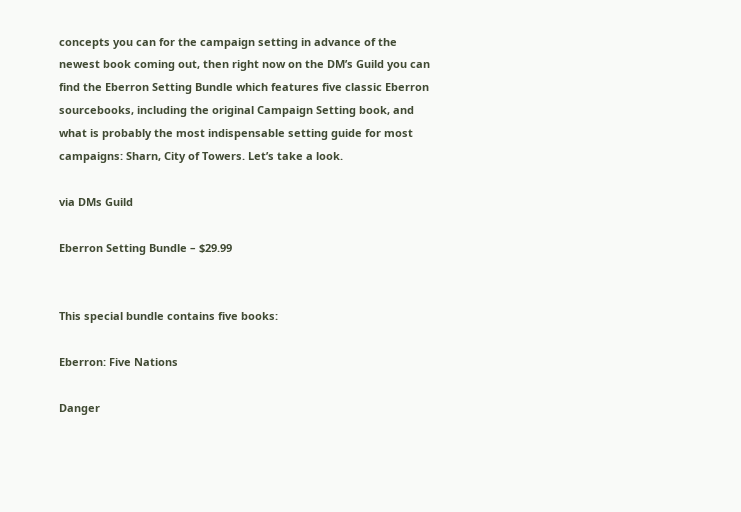concepts you can for the campaign setting in advance of the newest book coming out, then right now on the DM’s Guild you can find the Eberron Setting Bundle which features five classic Eberron sourcebooks, including the original Campaign Setting book, and what is probably the most indispensable setting guide for most campaigns: Sharn, City of Towers. Let’s take a look.

via DMs Guild

Eberron Setting Bundle – $29.99


This special bundle contains five books:

Eberron: Five Nations

Danger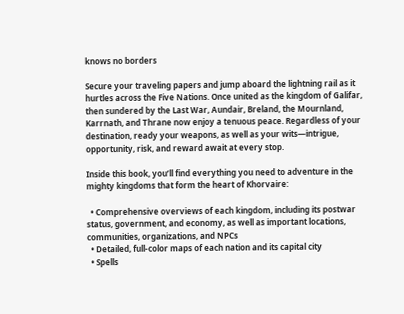knows no borders

Secure your traveling papers and jump aboard the lightning rail as it hurtles across the Five Nations. Once united as the kingdom of Galifar, then sundered by the Last War, Aundair, Breland, the Mournland, Karrnath, and Thrane now enjoy a tenuous peace. Regardless of your destination, ready your weapons, as well as your wits—intrigue, opportunity, risk, and reward await at every stop.

Inside this book, you’ll find everything you need to adventure in the mighty kingdoms that form the heart of Khorvaire:

  • Comprehensive overviews of each kingdom, including its postwar status, government, and economy, as well as important locations, communities, organizations, and NPCs
  • Detailed, full-color maps of each nation and its capital city
  • Spells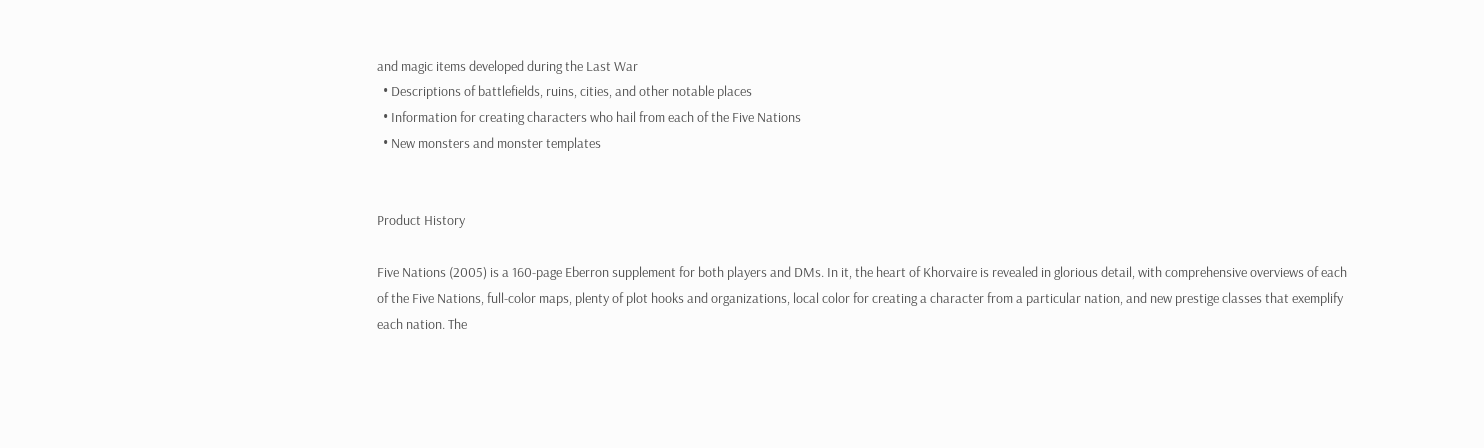and magic items developed during the Last War
  • Descriptions of battlefields, ruins, cities, and other notable places
  • Information for creating characters who hail from each of the Five Nations
  • New monsters and monster templates


Product History

Five Nations (2005) is a 160-page Eberron supplement for both players and DMs. In it, the heart of Khorvaire is revealed in glorious detail, with comprehensive overviews of each of the Five Nations, full-color maps, plenty of plot hooks and organizations, local color for creating a character from a particular nation, and new prestige classes that exemplify each nation. The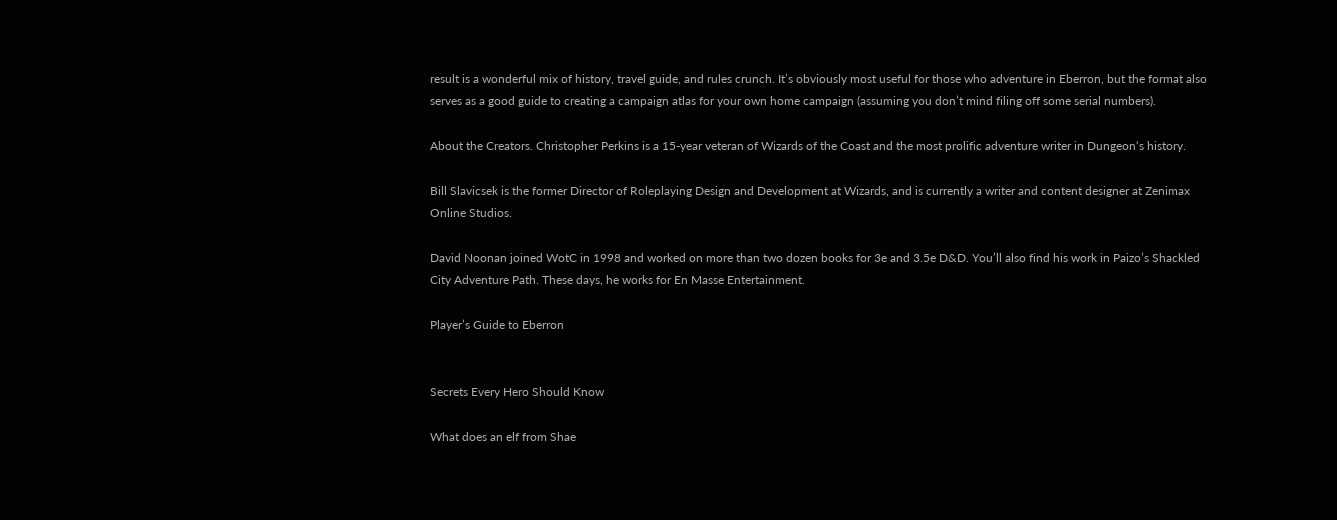result is a wonderful mix of history, travel guide, and rules crunch. It’s obviously most useful for those who adventure in Eberron, but the format also serves as a good guide to creating a campaign atlas for your own home campaign (assuming you don’t mind filing off some serial numbers).

About the Creators. Christopher Perkins is a 15-year veteran of Wizards of the Coast and the most prolific adventure writer in Dungeon‘s history.

Bill Slavicsek is the former Director of Roleplaying Design and Development at Wizards, and is currently a writer and content designer at Zenimax Online Studios.

David Noonan joined WotC in 1998 and worked on more than two dozen books for 3e and 3.5e D&D. You’ll also find his work in Paizo’s Shackled City Adventure Path. These days, he works for En Masse Entertainment.

Player’s Guide to Eberron


Secrets Every Hero Should Know

What does an elf from Shae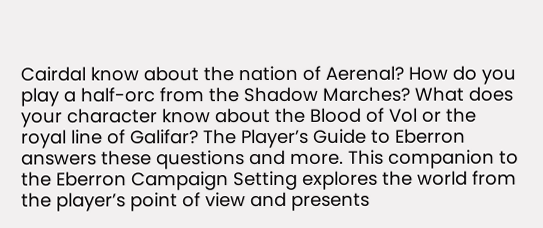Cairdal know about the nation of Aerenal? How do you play a half-orc from the Shadow Marches? What does your character know about the Blood of Vol or the royal line of Galifar? The Player’s Guide to Eberron answers these questions and more. This companion to the Eberron Campaign Setting explores the world from the player’s point of view and presents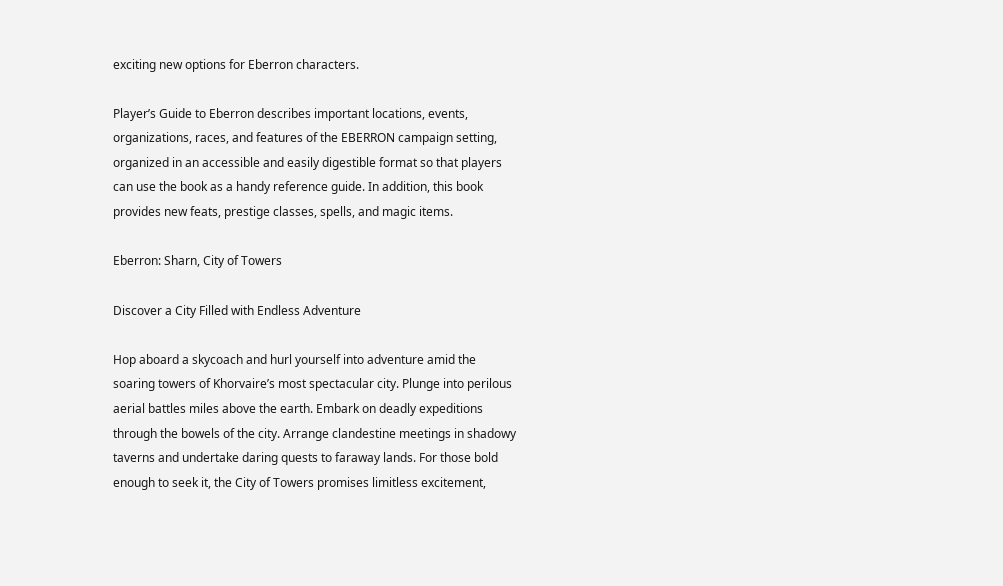exciting new options for Eberron characters.

Player’s Guide to Eberron describes important locations, events, organizations, races, and features of the EBERRON campaign setting, organized in an accessible and easily digestible format so that players can use the book as a handy reference guide. In addition, this book provides new feats, prestige classes, spells, and magic items.

Eberron: Sharn, City of Towers

Discover a City Filled with Endless Adventure

Hop aboard a skycoach and hurl yourself into adventure amid the soaring towers of Khorvaire’s most spectacular city. Plunge into perilous aerial battles miles above the earth. Embark on deadly expeditions through the bowels of the city. Arrange clandestine meetings in shadowy taverns and undertake daring quests to faraway lands. For those bold enough to seek it, the City of Towers promises limitless excitement,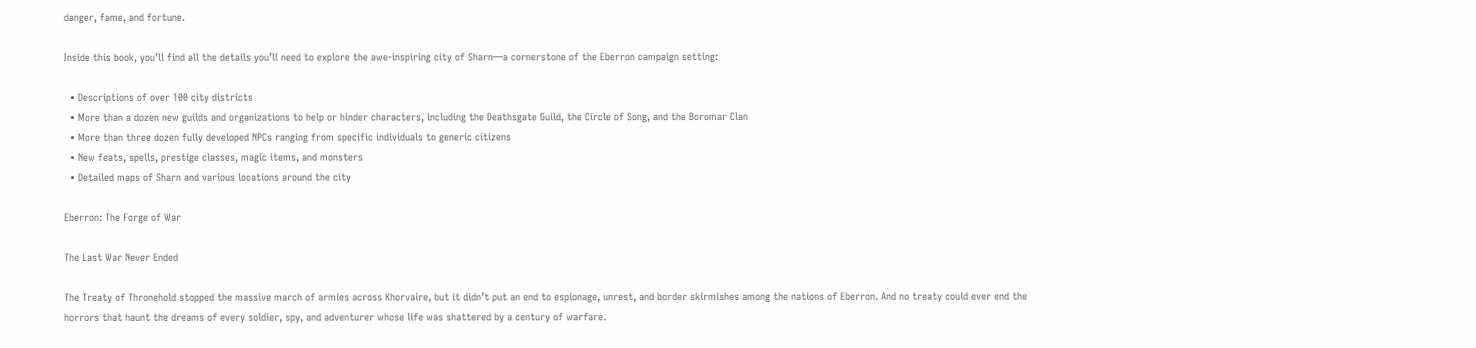danger, fame, and fortune.

Inside this book, you’ll find all the details you’ll need to explore the awe-inspiring city of Sharn—a cornerstone of the Eberron campaign setting:

  • Descriptions of over 100 city districts
  • More than a dozen new guilds and organizations to help or hinder characters, including the Deathsgate Guild, the Circle of Song, and the Boromar Clan
  • More than three dozen fully developed NPCs ranging from specific individuals to generic citizens
  • New feats, spells, prestige classes, magic items, and monsters
  • Detailed maps of Sharn and various locations around the city

Eberron: The Forge of War

The Last War Never Ended

The Treaty of Thronehold stopped the massive march of armies across Khorvaire, but it didn’t put an end to espionage, unrest, and border skirmishes among the nations of Eberron. And no treaty could ever end the horrors that haunt the dreams of every soldier, spy, and adventurer whose life was shattered by a century of warfare.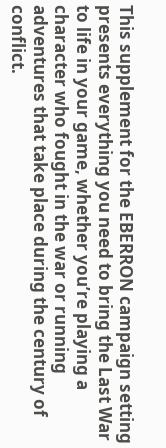This supplement for the EBERRON campaign setting presents everything you need to bring the Last War to life in your game, whether you’re playing a character who fought in the war or running adventures that take place during the century of conflict.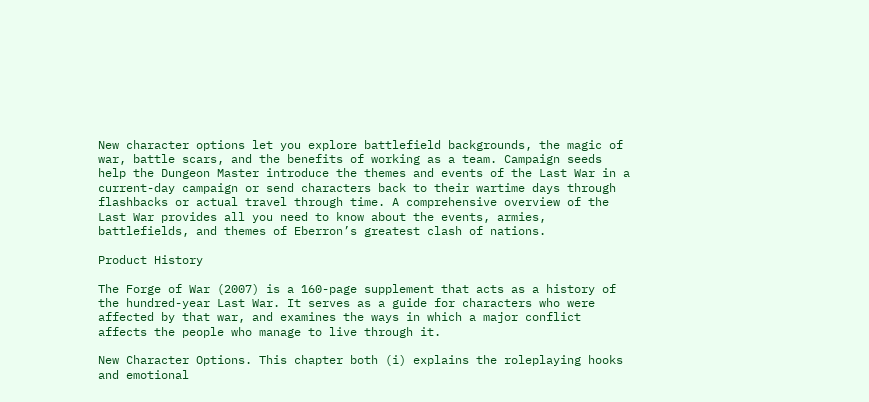New character options let you explore battlefield backgrounds, the magic of war, battle scars, and the benefits of working as a team. Campaign seeds help the Dungeon Master introduce the themes and events of the Last War in a current-day campaign or send characters back to their wartime days through flashbacks or actual travel through time. A comprehensive overview of the Last War provides all you need to know about the events, armies, battlefields, and themes of Eberron’s greatest clash of nations.

Product History

The Forge of War (2007) is a 160-page supplement that acts as a history of the hundred-year Last War. It serves as a guide for characters who were affected by that war, and examines the ways in which a major conflict affects the people who manage to live through it.

New Character Options. This chapter both (i) explains the roleplaying hooks and emotional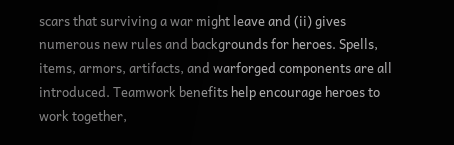scars that surviving a war might leave and (ii) gives numerous new rules and backgrounds for heroes. Spells, items, armors, artifacts, and warforged components are all introduced. Teamwork benefits help encourage heroes to work together,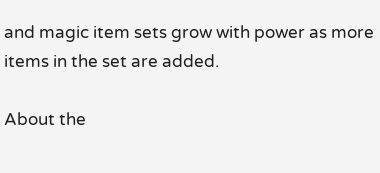and magic item sets grow with power as more items in the set are added.

About the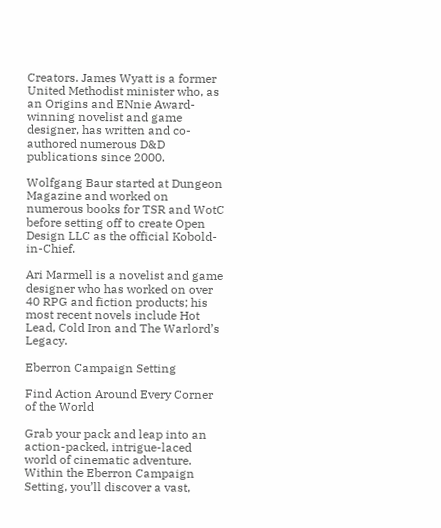Creators. James Wyatt is a former United Methodist minister who, as an Origins and ENnie Award-winning novelist and game designer, has written and co-authored numerous D&D publications since 2000.

Wolfgang Baur started at Dungeon Magazine and worked on numerous books for TSR and WotC before setting off to create Open Design LLC as the official Kobold-in-Chief.

Ari Marmell is a novelist and game designer who has worked on over 40 RPG and fiction products; his most recent novels include Hot Lead, Cold Iron and The Warlord’s Legacy.

Eberron Campaign Setting

Find Action Around Every Corner of the World

Grab your pack and leap into an action-packed, intrigue-laced world of cinematic adventure. Within the Eberron Campaign Setting, you’ll discover a vast,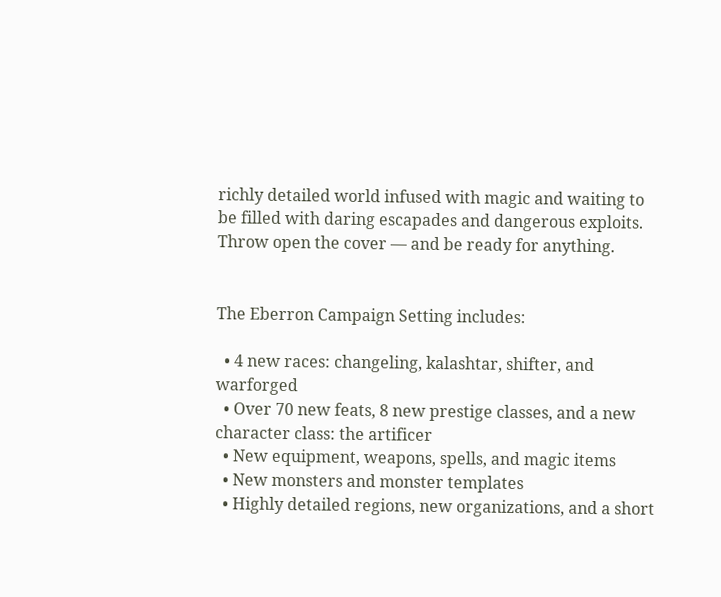richly detailed world infused with magic and waiting to be filled with daring escapades and dangerous exploits. Throw open the cover — and be ready for anything.


The Eberron Campaign Setting includes:

  • 4 new races: changeling, kalashtar, shifter, and warforged
  • Over 70 new feats, 8 new prestige classes, and a new character class: the artificer
  • New equipment, weapons, spells, and magic items
  • New monsters and monster templates
  • Highly detailed regions, new organizations, and a short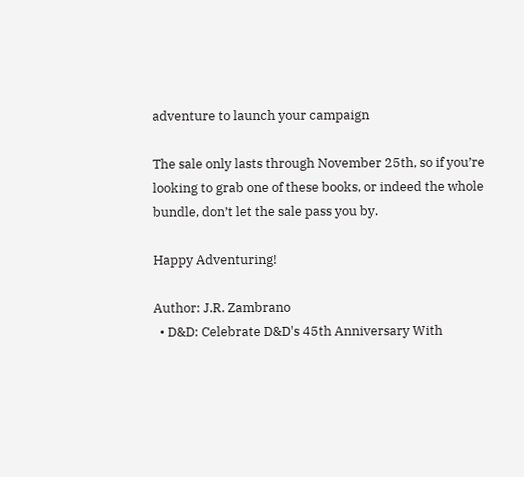adventure to launch your campaign

The sale only lasts through November 25th, so if you’re looking to grab one of these books, or indeed the whole bundle, don’t let the sale pass you by.

Happy Adventuring!

Author: J.R. Zambrano
  • D&D: Celebrate D&D's 45th Anniversary With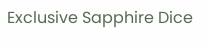Exclusive Sapphire Dice